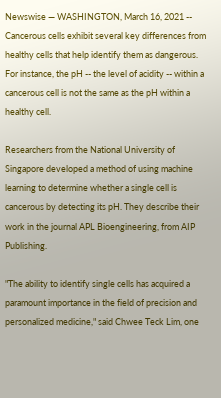Newswise — WASHINGTON, March 16, 2021 -- Cancerous cells exhibit several key differences from healthy cells that help identify them as dangerous. For instance, the pH -- the level of acidity -- within a cancerous cell is not the same as the pH within a healthy cell.

Researchers from the National University of Singapore developed a method of using machine learning to determine whether a single cell is cancerous by detecting its pH. They describe their work in the journal APL Bioengineering, from AIP Publishing.

"The ability to identify single cells has acquired a paramount importance in the field of precision and personalized medicine," said Chwee Teck Lim, one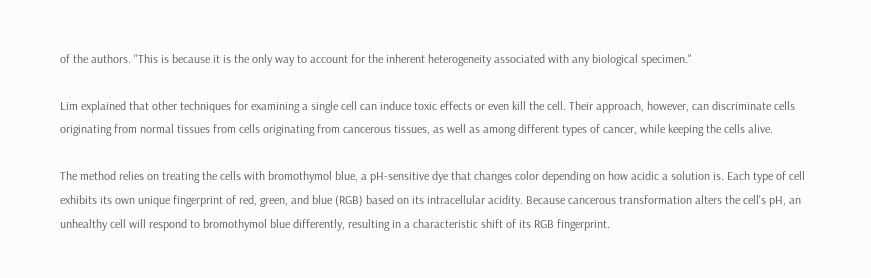of the authors. "This is because it is the only way to account for the inherent heterogeneity associated with any biological specimen."

Lim explained that other techniques for examining a single cell can induce toxic effects or even kill the cell. Their approach, however, can discriminate cells originating from normal tissues from cells originating from cancerous tissues, as well as among different types of cancer, while keeping the cells alive.

The method relies on treating the cells with bromothymol blue, a pH-sensitive dye that changes color depending on how acidic a solution is. Each type of cell exhibits its own unique fingerprint of red, green, and blue (RGB) based on its intracellular acidity. Because cancerous transformation alters the cell's pH, an unhealthy cell will respond to bromothymol blue differently, resulting in a characteristic shift of its RGB fingerprint.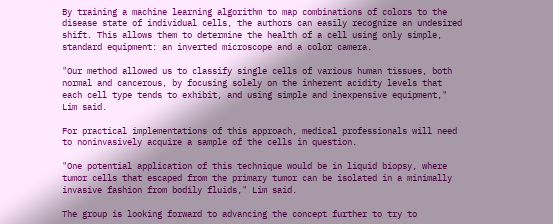By training a machine learning algorithm to map combinations of colors to the disease state of individual cells, the authors can easily recognize an undesired shift. This allows them to determine the health of a cell using only simple, standard equipment: an inverted microscope and a color camera.

"Our method allowed us to classify single cells of various human tissues, both normal and cancerous, by focusing solely on the inherent acidity levels that each cell type tends to exhibit, and using simple and inexpensive equipment," Lim said.

For practical implementations of this approach, medical professionals will need to noninvasively acquire a sample of the cells in question.

"One potential application of this technique would be in liquid biopsy, where tumor cells that escaped from the primary tumor can be isolated in a minimally invasive fashion from bodily fluids," Lim said.

The group is looking forward to advancing the concept further to try to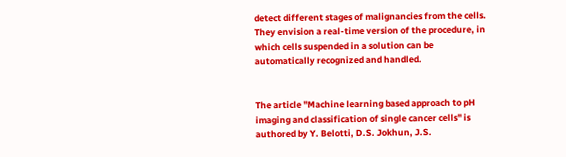detect different stages of malignancies from the cells. They envision a real-time version of the procedure, in which cells suspended in a solution can be automatically recognized and handled.


The article "Machine learning based approach to pH imaging and classification of single cancer cells" is authored by Y. Belotti, D.S. Jokhun, J.S.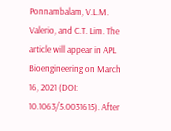Ponnambalam, V.L.M. Valerio, and C.T. Lim. The article will appear in APL Bioengineering on March 16, 2021 (DOI: 10.1063/5.0031615). After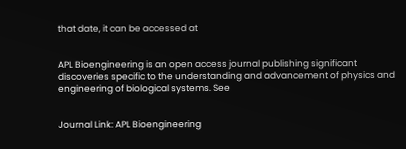that date, it can be accessed at


APL Bioengineering is an open access journal publishing significant discoveries specific to the understanding and advancement of physics and engineering of biological systems. See


Journal Link: APL Bioengineering